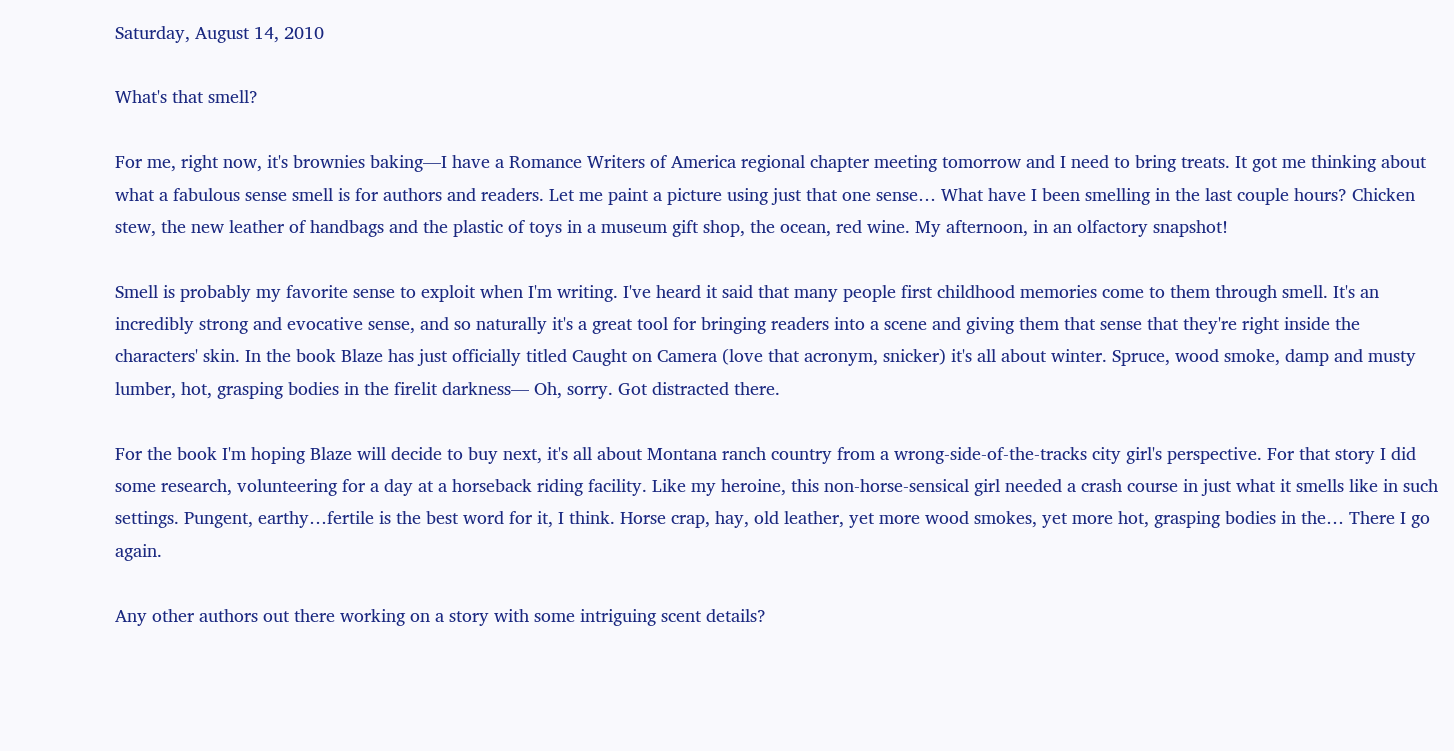Saturday, August 14, 2010

What's that smell?

For me, right now, it's brownies baking—I have a Romance Writers of America regional chapter meeting tomorrow and I need to bring treats. It got me thinking about what a fabulous sense smell is for authors and readers. Let me paint a picture using just that one sense… What have I been smelling in the last couple hours? Chicken stew, the new leather of handbags and the plastic of toys in a museum gift shop, the ocean, red wine. My afternoon, in an olfactory snapshot!

Smell is probably my favorite sense to exploit when I'm writing. I've heard it said that many people first childhood memories come to them through smell. It's an incredibly strong and evocative sense, and so naturally it's a great tool for bringing readers into a scene and giving them that sense that they're right inside the characters' skin. In the book Blaze has just officially titled Caught on Camera (love that acronym, snicker) it's all about winter. Spruce, wood smoke, damp and musty lumber, hot, grasping bodies in the firelit darkness— Oh, sorry. Got distracted there.

For the book I'm hoping Blaze will decide to buy next, it's all about Montana ranch country from a wrong-side-of-the-tracks city girl's perspective. For that story I did some research, volunteering for a day at a horseback riding facility. Like my heroine, this non-horse-sensical girl needed a crash course in just what it smells like in such settings. Pungent, earthy…fertile is the best word for it, I think. Horse crap, hay, old leather, yet more wood smokes, yet more hot, grasping bodies in the… There I go again.

Any other authors out there working on a story with some intriguing scent details?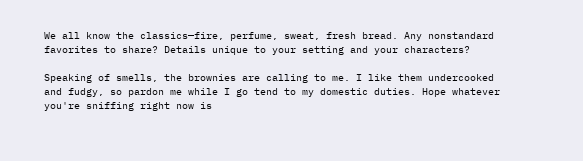We all know the classics—fire, perfume, sweat, fresh bread. Any nonstandard favorites to share? Details unique to your setting and your characters?

Speaking of smells, the brownies are calling to me. I like them undercooked and fudgy, so pardon me while I go tend to my domestic duties. Hope whatever you're sniffing right now is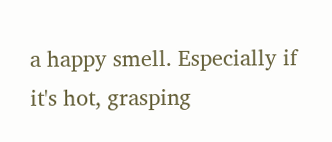a happy smell. Especially if it's hot, grasping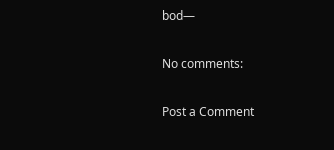bod—

No comments:

Post a Comment